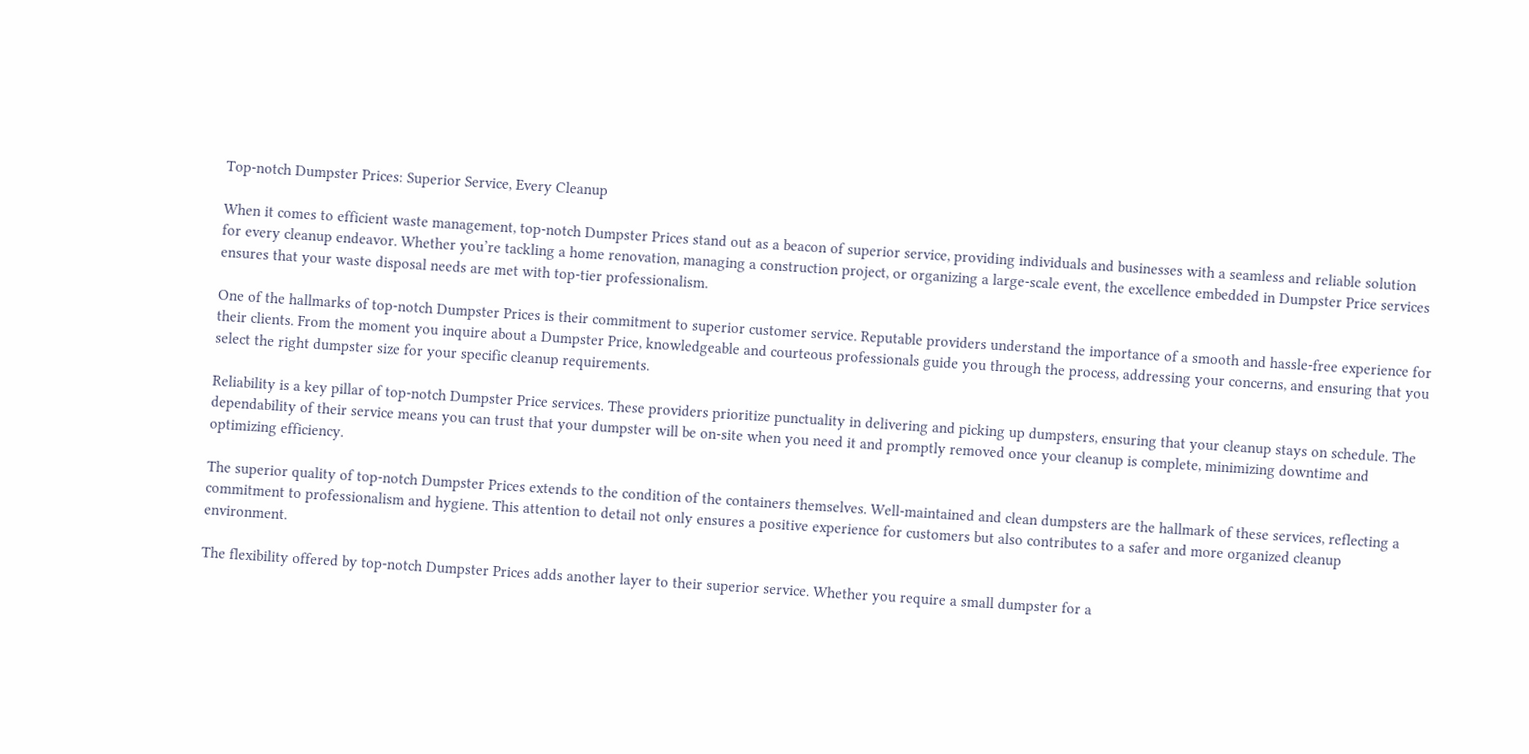Top-notch Dumpster Prices: Superior Service, Every Cleanup

When it comes to efficient waste management, top-notch Dumpster Prices stand out as a beacon of superior service, providing individuals and businesses with a seamless and reliable solution for every cleanup endeavor. Whether you’re tackling a home renovation, managing a construction project, or organizing a large-scale event, the excellence embedded in Dumpster Price services ensures that your waste disposal needs are met with top-tier professionalism.

One of the hallmarks of top-notch Dumpster Prices is their commitment to superior customer service. Reputable providers understand the importance of a smooth and hassle-free experience for their clients. From the moment you inquire about a Dumpster Price, knowledgeable and courteous professionals guide you through the process, addressing your concerns, and ensuring that you select the right dumpster size for your specific cleanup requirements.

Reliability is a key pillar of top-notch Dumpster Price services. These providers prioritize punctuality in delivering and picking up dumpsters, ensuring that your cleanup stays on schedule. The dependability of their service means you can trust that your dumpster will be on-site when you need it and promptly removed once your cleanup is complete, minimizing downtime and optimizing efficiency.

The superior quality of top-notch Dumpster Prices extends to the condition of the containers themselves. Well-maintained and clean dumpsters are the hallmark of these services, reflecting a commitment to professionalism and hygiene. This attention to detail not only ensures a positive experience for customers but also contributes to a safer and more organized cleanup environment.

The flexibility offered by top-notch Dumpster Prices adds another layer to their superior service. Whether you require a small dumpster for a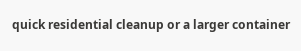quick residential cleanup or a larger container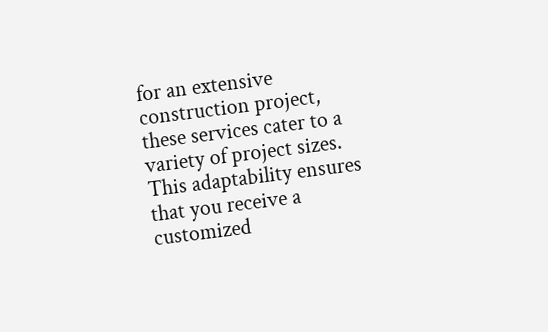for an extensive construction project, these services cater to a variety of project sizes. This adaptability ensures that you receive a customized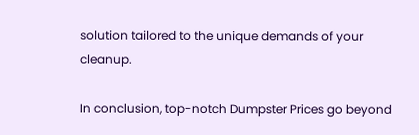solution tailored to the unique demands of your cleanup.

In conclusion, top-notch Dumpster Prices go beyond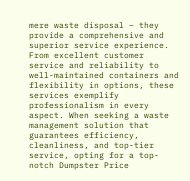mere waste disposal – they provide a comprehensive and superior service experience. From excellent customer service and reliability to well-maintained containers and flexibility in options, these services exemplify professionalism in every aspect. When seeking a waste management solution that guarantees efficiency, cleanliness, and top-tier service, opting for a top-notch Dumpster Price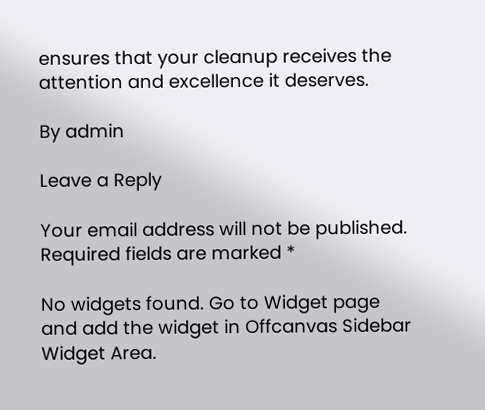ensures that your cleanup receives the attention and excellence it deserves.

By admin

Leave a Reply

Your email address will not be published. Required fields are marked *

No widgets found. Go to Widget page and add the widget in Offcanvas Sidebar Widget Area.